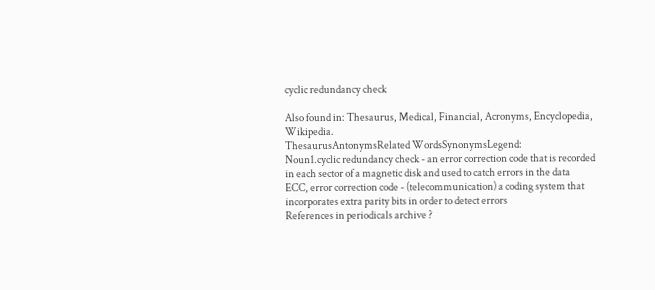cyclic redundancy check

Also found in: Thesaurus, Medical, Financial, Acronyms, Encyclopedia, Wikipedia.
ThesaurusAntonymsRelated WordsSynonymsLegend:
Noun1.cyclic redundancy check - an error correction code that is recorded in each sector of a magnetic disk and used to catch errors in the data
ECC, error correction code - (telecommunication) a coding system that incorporates extra parity bits in order to detect errors
References in periodicals archive ?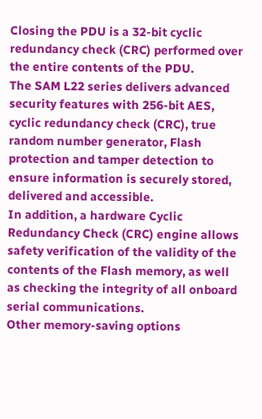Closing the PDU is a 32-bit cyclic redundancy check (CRC) performed over the entire contents of the PDU.
The SAM L22 series delivers advanced security features with 256-bit AES, cyclic redundancy check (CRC), true random number generator, Flash protection and tamper detection to ensure information is securely stored, delivered and accessible.
In addition, a hardware Cyclic Redundancy Check (CRC) engine allows safety verification of the validity of the contents of the Flash memory, as well as checking the integrity of all onboard serial communications.
Other memory-saving options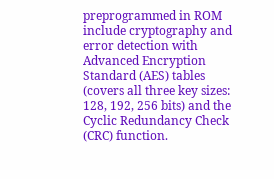preprogrammed in ROM include cryptography and error detection with Advanced Encryption Standard (AES) tables (covers all three key sizes: 128, 192, 256 bits) and the Cyclic Redundancy Check (CRC) function.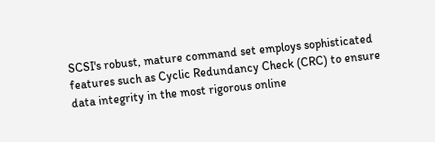SCSI's robust, mature command set employs sophisticated features such as Cyclic Redundancy Check (CRC) to ensure data integrity in the most rigorous online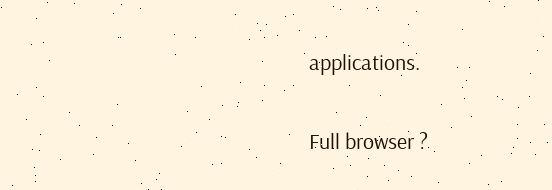applications.

Full browser ?